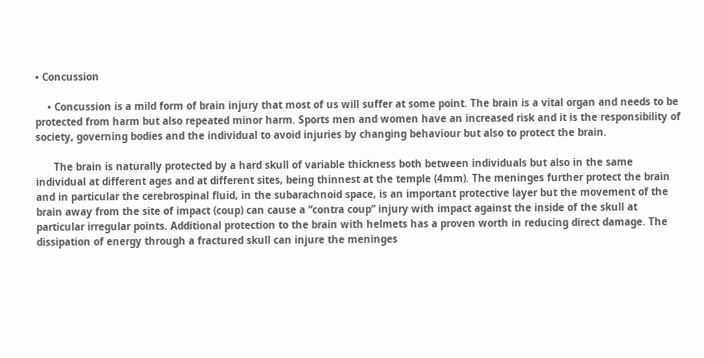• Concussion

    • Concussion is a mild form of brain injury that most of us will suffer at some point. The brain is a vital organ and needs to be protected from harm but also repeated minor harm. Sports men and women have an increased risk and it is the responsibility of society, governing bodies and the individual to avoid injuries by changing behaviour but also to protect the brain.

      The brain is naturally protected by a hard skull of variable thickness both between individuals but also in the same individual at different ages and at different sites, being thinnest at the temple (4mm). The meninges further protect the brain and in particular the cerebrospinal fluid, in the subarachnoid space, is an important protective layer but the movement of the brain away from the site of impact (coup) can cause a “contra coup” injury with impact against the inside of the skull at particular irregular points. Additional protection to the brain with helmets has a proven worth in reducing direct damage. The dissipation of energy through a fractured skull can injure the meninges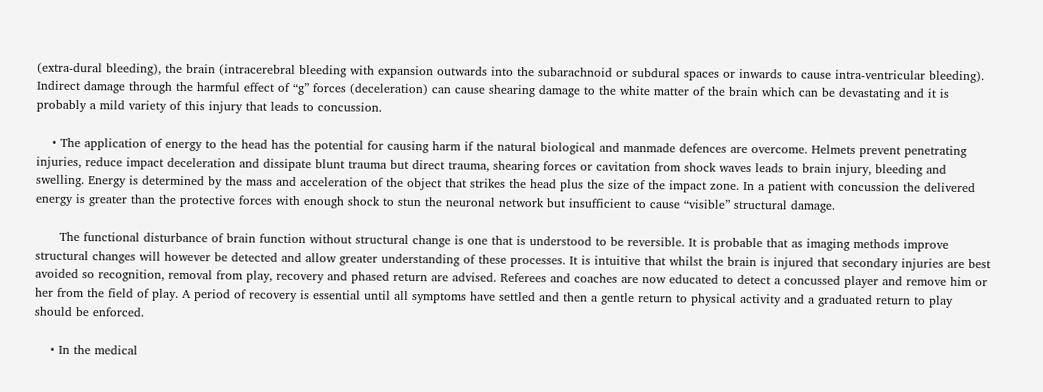(extra-dural bleeding), the brain (intracerebral bleeding with expansion outwards into the subarachnoid or subdural spaces or inwards to cause intra-ventricular bleeding). Indirect damage through the harmful effect of “g” forces (deceleration) can cause shearing damage to the white matter of the brain which can be devastating and it is probably a mild variety of this injury that leads to concussion.

    • The application of energy to the head has the potential for causing harm if the natural biological and manmade defences are overcome. Helmets prevent penetrating injuries, reduce impact deceleration and dissipate blunt trauma but direct trauma, shearing forces or cavitation from shock waves leads to brain injury, bleeding and swelling. Energy is determined by the mass and acceleration of the object that strikes the head plus the size of the impact zone. In a patient with concussion the delivered energy is greater than the protective forces with enough shock to stun the neuronal network but insufficient to cause “visible” structural damage.

      The functional disturbance of brain function without structural change is one that is understood to be reversible. It is probable that as imaging methods improve structural changes will however be detected and allow greater understanding of these processes. It is intuitive that whilst the brain is injured that secondary injuries are best avoided so recognition, removal from play, recovery and phased return are advised. Referees and coaches are now educated to detect a concussed player and remove him or her from the field of play. A period of recovery is essential until all symptoms have settled and then a gentle return to physical activity and a graduated return to play should be enforced.

    • In the medical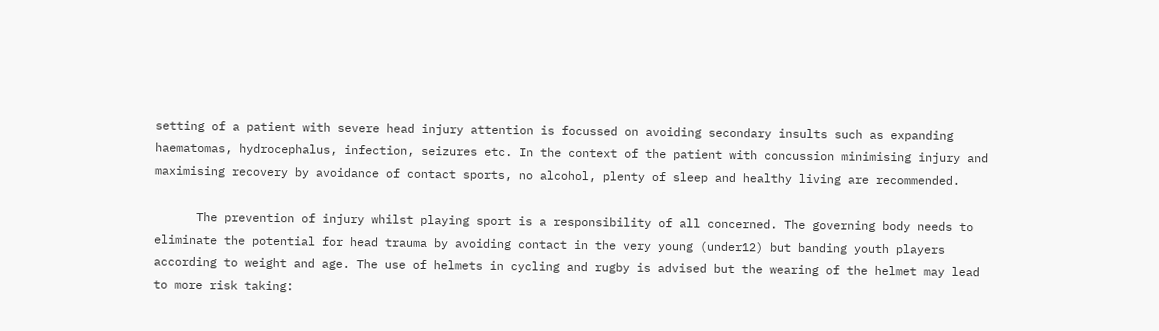setting of a patient with severe head injury attention is focussed on avoiding secondary insults such as expanding haematomas, hydrocephalus, infection, seizures etc. In the context of the patient with concussion minimising injury and maximising recovery by avoidance of contact sports, no alcohol, plenty of sleep and healthy living are recommended.

      The prevention of injury whilst playing sport is a responsibility of all concerned. The governing body needs to eliminate the potential for head trauma by avoiding contact in the very young (under12) but banding youth players according to weight and age. The use of helmets in cycling and rugby is advised but the wearing of the helmet may lead to more risk taking: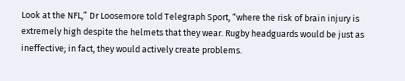Look at the NFL,” Dr Loosemore told Telegraph Sport, “where the risk of brain injury is extremely high despite the helmets that they wear. Rugby headguards would be just as ineffective; in fact, they would actively create problems.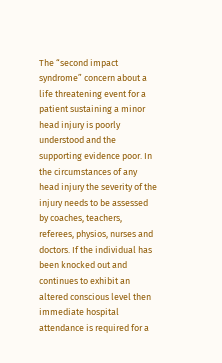The “second impact syndrome” concern about a life threatening event for a patient sustaining a minor head injury is poorly understood and the supporting evidence poor. In the circumstances of any head injury the severity of the injury needs to be assessed by coaches, teachers, referees, physios, nurses and doctors. If the individual has been knocked out and continues to exhibit an altered conscious level then immediate hospital attendance is required for a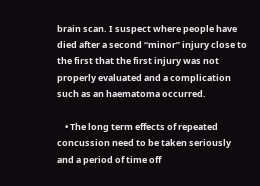brain scan. I suspect where people have died after a second “minor” injury close to the first that the first injury was not properly evaluated and a complication such as an haematoma occurred.

    • The long term effects of repeated concussion need to be taken seriously and a period of time off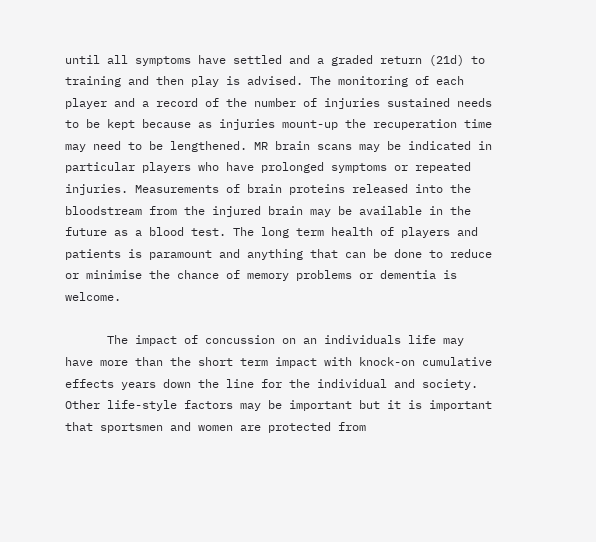until all symptoms have settled and a graded return (21d) to training and then play is advised. The monitoring of each player and a record of the number of injuries sustained needs to be kept because as injuries mount-up the recuperation time may need to be lengthened. MR brain scans may be indicated in particular players who have prolonged symptoms or repeated injuries. Measurements of brain proteins released into the bloodstream from the injured brain may be available in the future as a blood test. The long term health of players and patients is paramount and anything that can be done to reduce or minimise the chance of memory problems or dementia is welcome.

      The impact of concussion on an individuals life may have more than the short term impact with knock-on cumulative effects years down the line for the individual and society. Other life-style factors may be important but it is important that sportsmen and women are protected from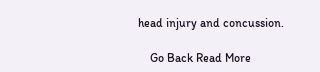head injury and concussion.

    Go Back Read More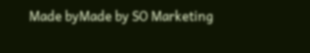Made byMade by SO Marketing